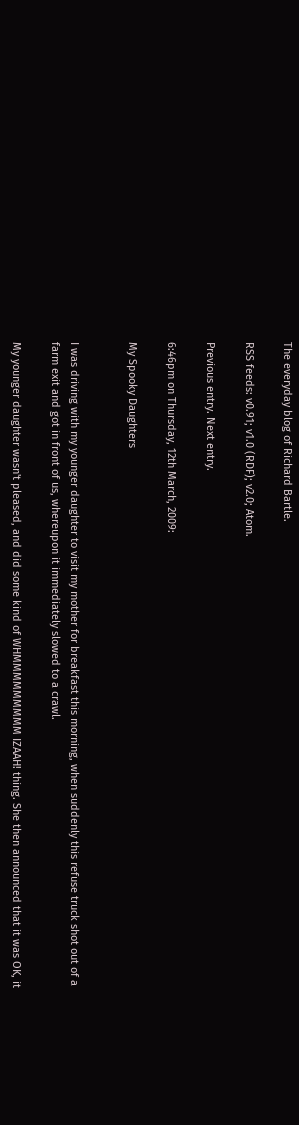The everyday blog of Richard Bartle.

RSS feeds: v0.91; v1.0 (RDF); v2.0; Atom.

Previous entry. Next entry.

6:46pm on Thursday, 12th March, 2009:

My Spooky Daughters


I was driving with my younger daughter to visit my mother for breakfast this morning, when suddenly this refuse truck shot out of a farm exit and got in front of us, whereupon it immediately slowed to a crawl.

My younger daughter wasn't pleased, and did some kind of WHMMMMMMMMM IZAAH! thing. She then announced that it was OK, it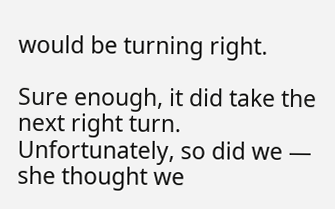would be turning right.

Sure enough, it did take the next right turn. Unfortunately, so did we — she thought we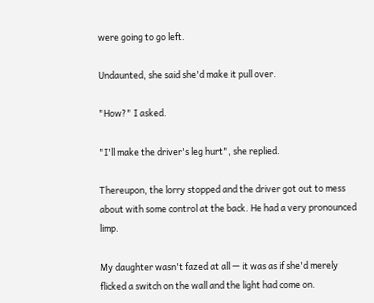were going to go left.

Undaunted, she said she'd make it pull over.

"How?" I asked.

"I'll make the driver's leg hurt", she replied.

Thereupon, the lorry stopped and the driver got out to mess about with some control at the back. He had a very pronounced limp.

My daughter wasn't fazed at all — it was as if she'd merely flicked a switch on the wall and the light had come on.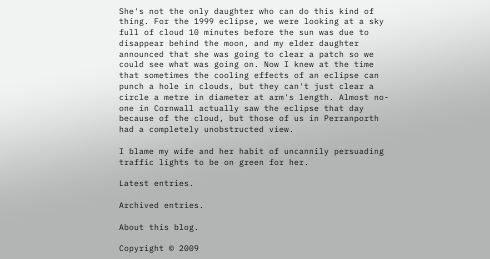She's not the only daughter who can do this kind of thing. For the 1999 eclipse, we were looking at a sky full of cloud 10 minutes before the sun was due to disappear behind the moon, and my elder daughter announced that she was going to clear a patch so we could see what was going on. Now I knew at the time that sometimes the cooling effects of an eclipse can punch a hole in clouds, but they can't just clear a circle a metre in diameter at arm's length. Almost no-one in Cornwall actually saw the eclipse that day because of the cloud, but those of us in Perranporth had a completely unobstructed view.

I blame my wife and her habit of uncannily persuading traffic lights to be on green for her.

Latest entries.

Archived entries.

About this blog.

Copyright © 2009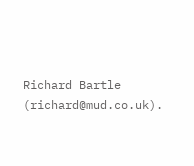Richard Bartle (richard@mud.co.uk).